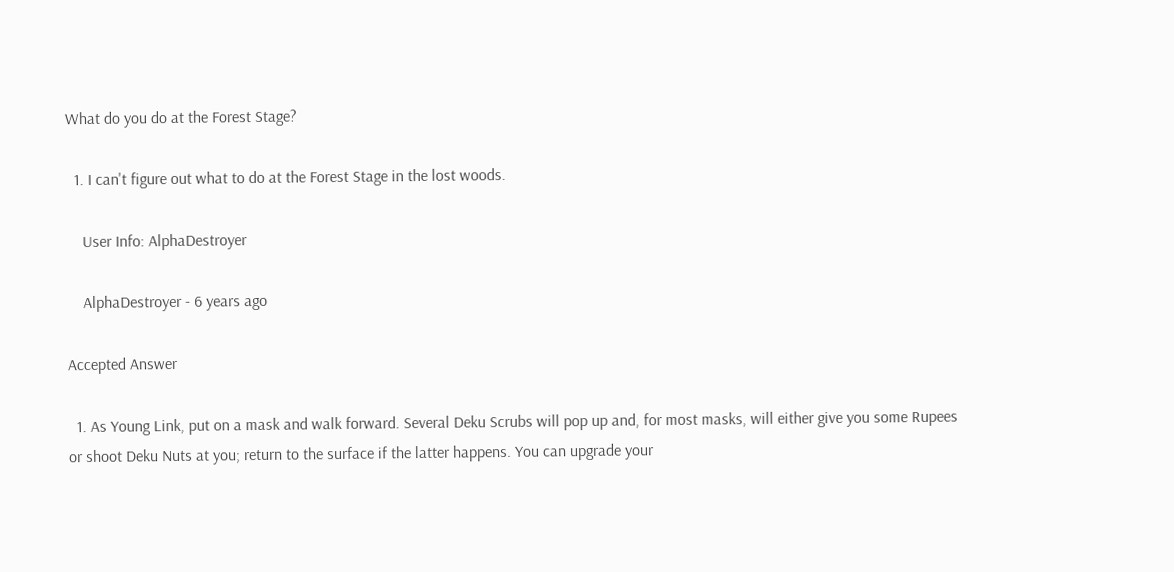What do you do at the Forest Stage?

  1. I can't figure out what to do at the Forest Stage in the lost woods.

    User Info: AlphaDestroyer

    AlphaDestroyer - 6 years ago

Accepted Answer

  1. As Young Link, put on a mask and walk forward. Several Deku Scrubs will pop up and, for most masks, will either give you some Rupees or shoot Deku Nuts at you; return to the surface if the latter happens. You can upgrade your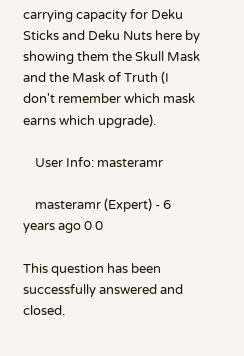carrying capacity for Deku Sticks and Deku Nuts here by showing them the Skull Mask and the Mask of Truth (I don't remember which mask earns which upgrade).

    User Info: masteramr

    masteramr (Expert) - 6 years ago 0 0

This question has been successfully answered and closed.